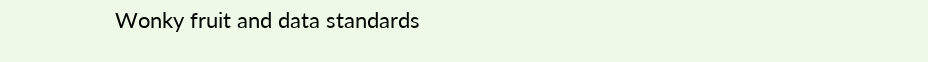Wonky fruit and data standards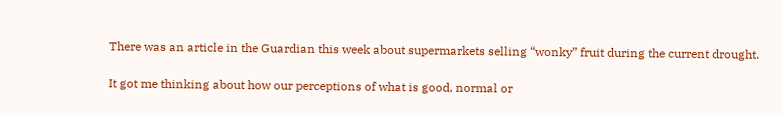There was an article in the Guardian this week about supermarkets selling “wonky” fruit during the current drought.

It got me thinking about how our perceptions of what is good, normal or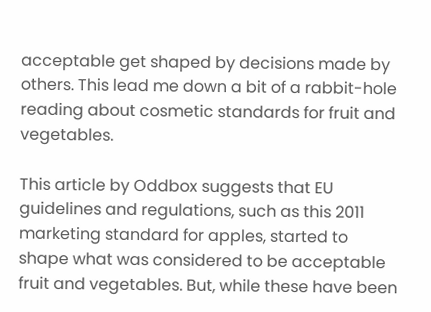acceptable get shaped by decisions made by others. This lead me down a bit of a rabbit-hole reading about cosmetic standards for fruit and vegetables.

This article by Oddbox suggests that EU guidelines and regulations, such as this 2011 marketing standard for apples, started to shape what was considered to be acceptable fruit and vegetables. But, while these have been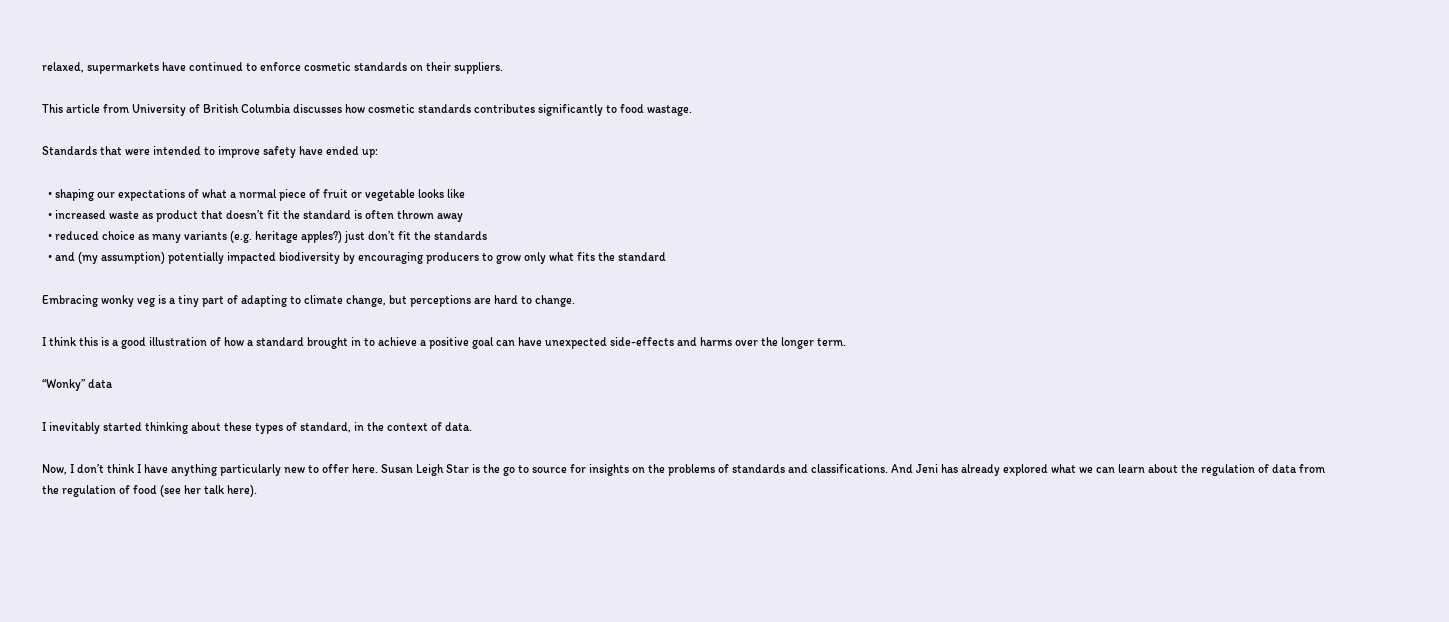relaxed, supermarkets have continued to enforce cosmetic standards on their suppliers.

This article from University of British Columbia discusses how cosmetic standards contributes significantly to food wastage.

Standards that were intended to improve safety have ended up:

  • shaping our expectations of what a normal piece of fruit or vegetable looks like
  • increased waste as product that doesn’t fit the standard is often thrown away
  • reduced choice as many variants (e.g. heritage apples?) just don’t fit the standards
  • and (my assumption) potentially impacted biodiversity by encouraging producers to grow only what fits the standard

Embracing wonky veg is a tiny part of adapting to climate change, but perceptions are hard to change.

I think this is a good illustration of how a standard brought in to achieve a positive goal can have unexpected side-effects and harms over the longer term.

“Wonky” data

I inevitably started thinking about these types of standard, in the context of data.

Now, I don’t think I have anything particularly new to offer here. Susan Leigh Star is the go to source for insights on the problems of standards and classifications. And Jeni has already explored what we can learn about the regulation of data from the regulation of food (see her talk here).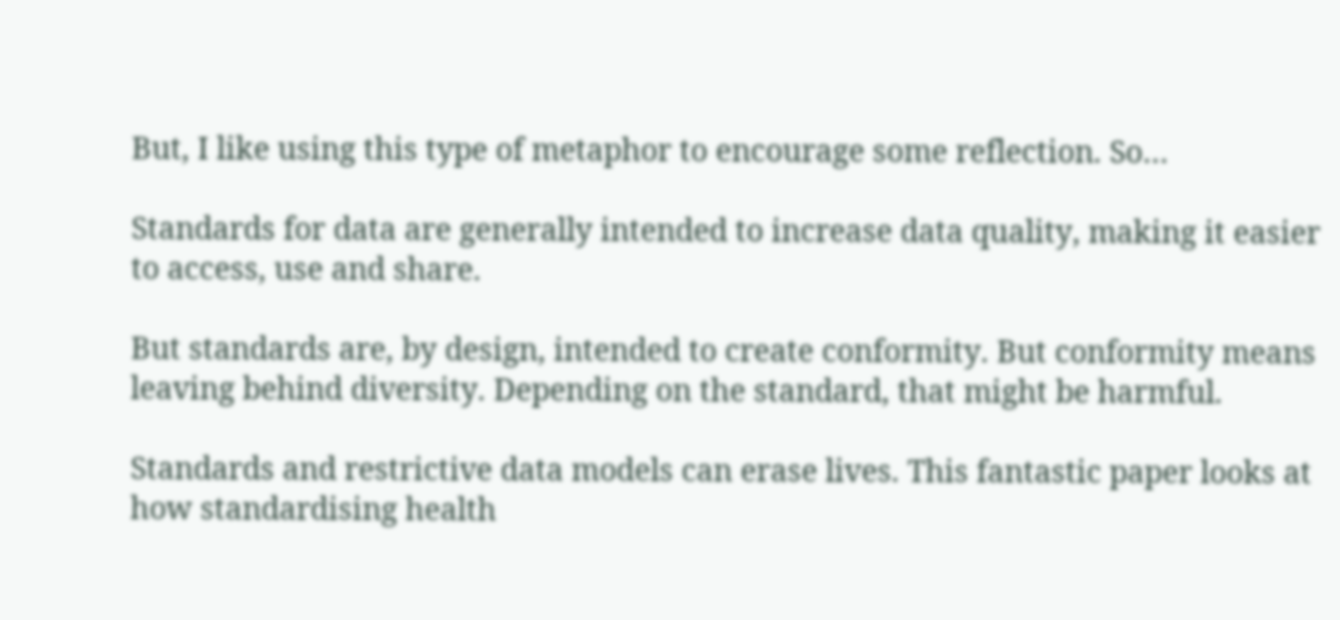But, I like using this type of metaphor to encourage some reflection. So…

Standards for data are generally intended to increase data quality, making it easier to access, use and share.

But standards are, by design, intended to create conformity. But conformity means leaving behind diversity. Depending on the standard, that might be harmful.

Standards and restrictive data models can erase lives. This fantastic paper looks at how standardising health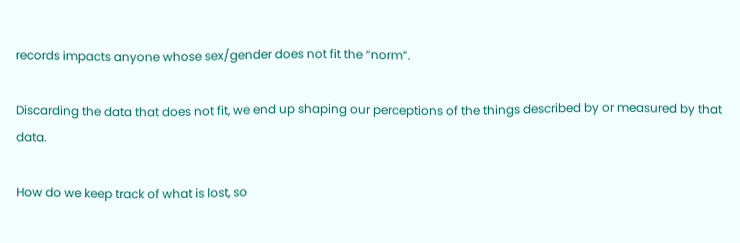records impacts anyone whose sex/gender does not fit the “norm”.

Discarding the data that does not fit, we end up shaping our perceptions of the things described by or measured by that data.

How do we keep track of what is lost, so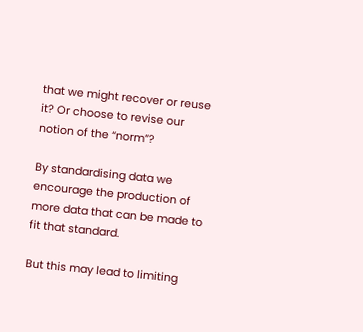that we might recover or reuse it? Or choose to revise our notion of the “norm”?

By standardising data we encourage the production of more data that can be made to fit that standard.

But this may lead to limiting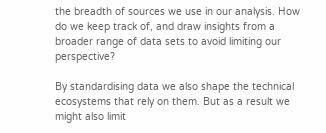the breadth of sources we use in our analysis. How do we keep track of, and draw insights from a broader range of data sets to avoid limiting our perspective?

By standardising data we also shape the technical ecosystems that rely on them. But as a result we might also limit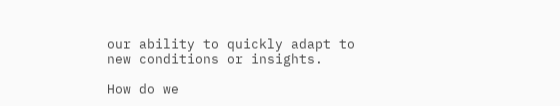our ability to quickly adapt to new conditions or insights.

How do we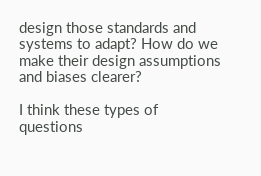design those standards and systems to adapt? How do we make their design assumptions and biases clearer?

I think these types of questions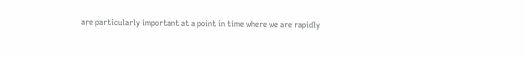are particularly important at a point in time where we are rapidly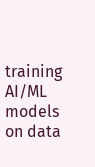training AI/ML models on data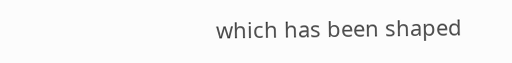which has been shaped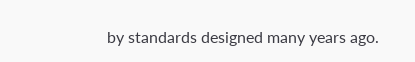by standards designed many years ago.